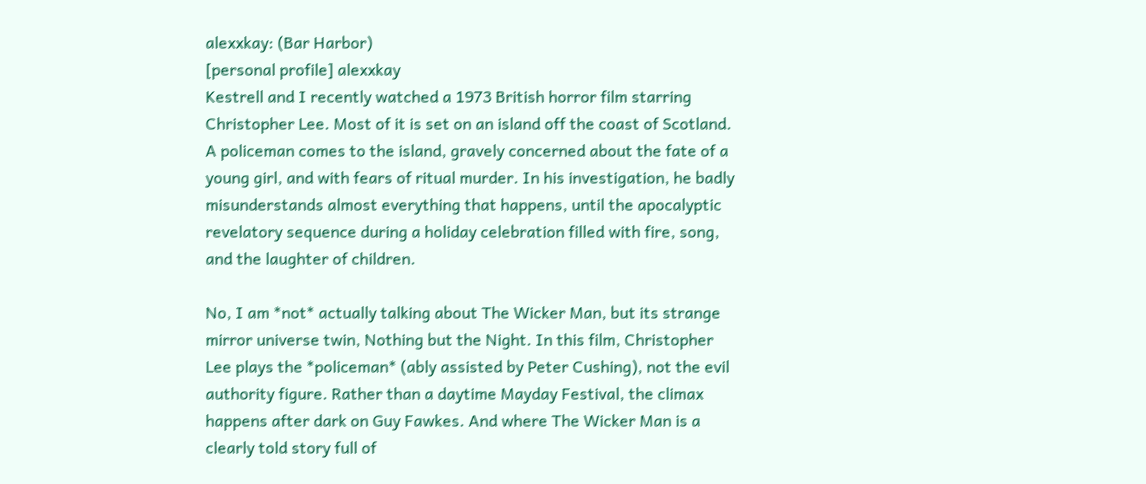alexxkay: (Bar Harbor)
[personal profile] alexxkay
Kestrell and I recently watched a 1973 British horror film starring Christopher Lee. Most of it is set on an island off the coast of Scotland. A policeman comes to the island, gravely concerned about the fate of a young girl, and with fears of ritual murder. In his investigation, he badly misunderstands almost everything that happens, until the apocalyptic revelatory sequence during a holiday celebration filled with fire, song, and the laughter of children.

No, I am *not* actually talking about The Wicker Man, but its strange mirror universe twin, Nothing but the Night. In this film, Christopher Lee plays the *policeman* (ably assisted by Peter Cushing), not the evil authority figure. Rather than a daytime Mayday Festival, the climax happens after dark on Guy Fawkes. And where The Wicker Man is a clearly told story full of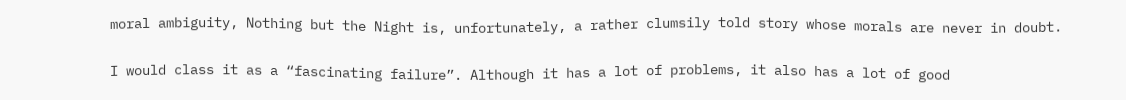moral ambiguity, Nothing but the Night is, unfortunately, a rather clumsily told story whose morals are never in doubt.

I would class it as a “fascinating failure”. Although it has a lot of problems, it also has a lot of good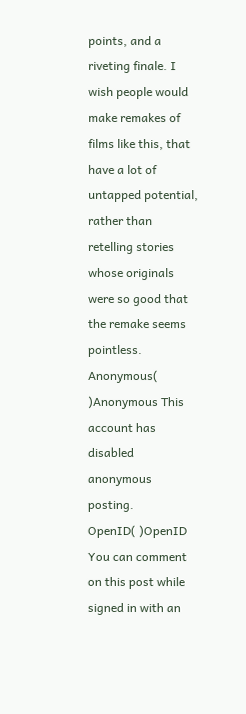points, and a riveting finale. I wish people would make remakes of films like this, that have a lot of untapped potential, rather than retelling stories whose originals were so good that the remake seems pointless.
Anonymous( )Anonymous This account has disabled anonymous posting.
OpenID( )OpenID You can comment on this post while signed in with an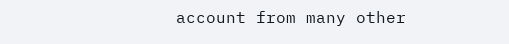account from many other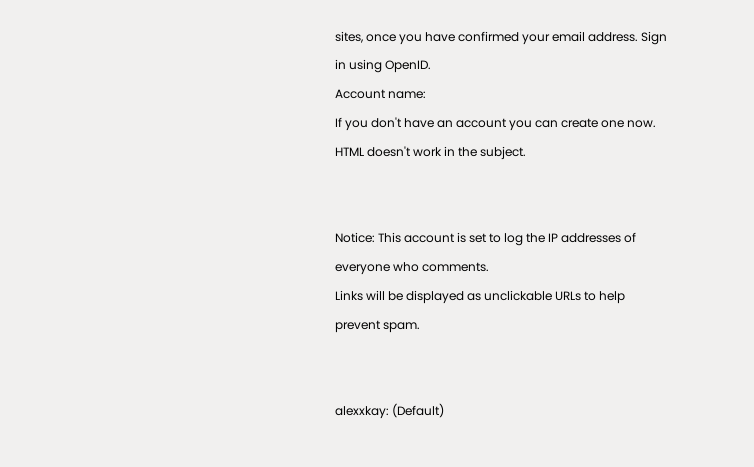sites, once you have confirmed your email address. Sign in using OpenID.
Account name:
If you don't have an account you can create one now.
HTML doesn't work in the subject.


Notice: This account is set to log the IP addresses of everyone who comments.
Links will be displayed as unclickable URLs to help prevent spam.


alexxkay: (Default)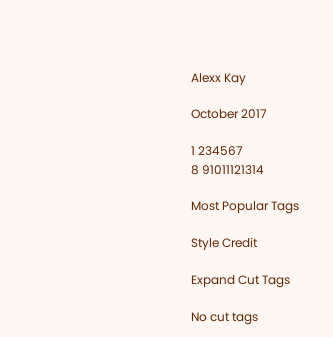Alexx Kay

October 2017

1 234567
8 91011121314

Most Popular Tags

Style Credit

Expand Cut Tags

No cut tags